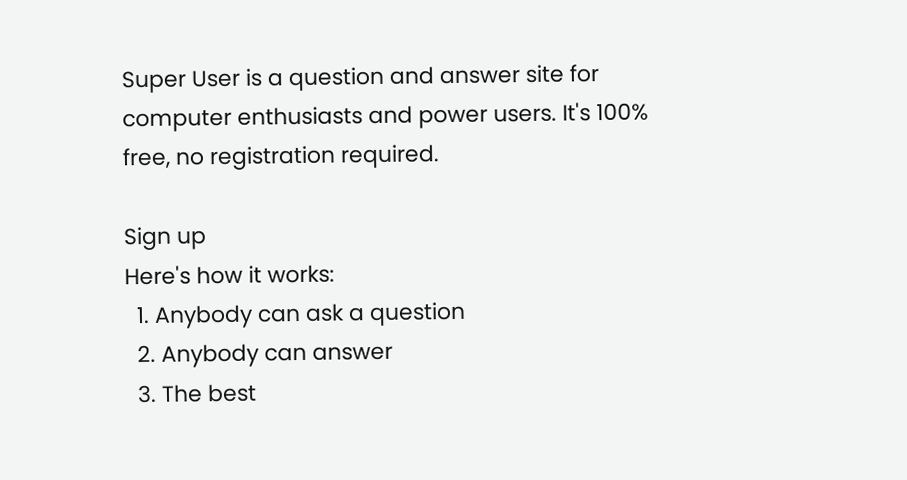Super User is a question and answer site for computer enthusiasts and power users. It's 100% free, no registration required.

Sign up
Here's how it works:
  1. Anybody can ask a question
  2. Anybody can answer
  3. The best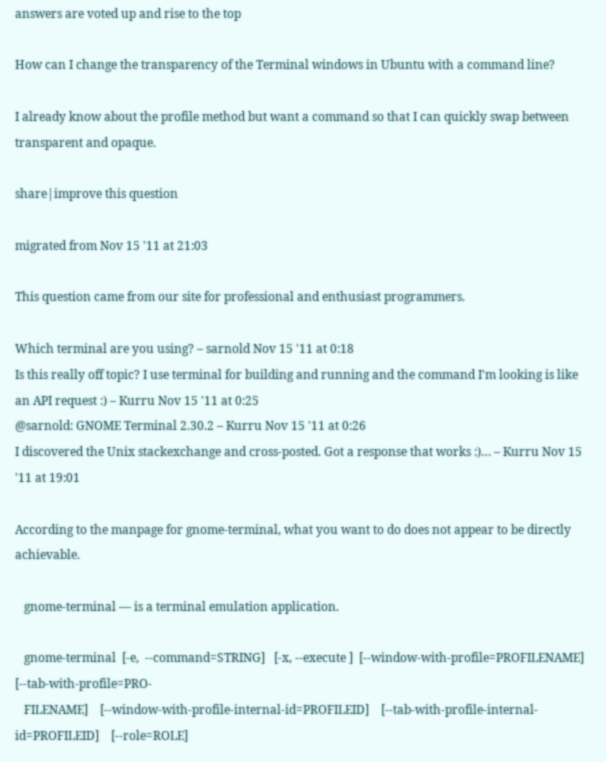answers are voted up and rise to the top

How can I change the transparency of the Terminal windows in Ubuntu with a command line?

I already know about the profile method but want a command so that I can quickly swap between transparent and opaque.

share|improve this question

migrated from Nov 15 '11 at 21:03

This question came from our site for professional and enthusiast programmers.

Which terminal are you using? – sarnold Nov 15 '11 at 0:18
Is this really off topic? I use terminal for building and running and the command I'm looking is like an API request :) – Kurru Nov 15 '11 at 0:25
@sarnold: GNOME Terminal 2.30.2 – Kurru Nov 15 '11 at 0:26
I discovered the Unix stackexchange and cross-posted. Got a response that works :)… – Kurru Nov 15 '11 at 19:01

According to the manpage for gnome-terminal, what you want to do does not appear to be directly achievable.

   gnome-terminal — is a terminal emulation application.

   gnome-terminal  [-e,  --command=STRING]   [-x, --execute ]  [--window-with-profile=PROFILENAME]  [--tab-with-profile=PRO‐
   FILENAME]    [--window-with-profile-internal-id=PROFILEID]    [--tab-with-profile-internal-id=PROFILEID]    [--role=ROLE]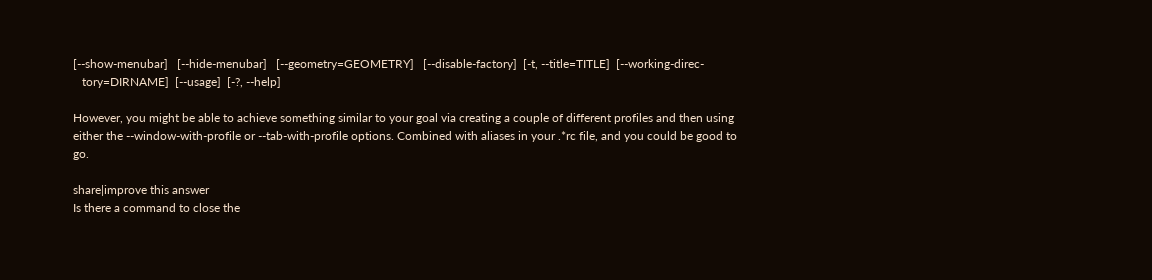[--show-menubar]   [--hide-menubar]   [--geometry=GEOMETRY]   [--disable-factory]  [-t, --title=TITLE]  [--working-direc‐
   tory=DIRNAME]  [--usage]  [-?, --help]

However, you might be able to achieve something similar to your goal via creating a couple of different profiles and then using either the --window-with-profile or --tab-with-profile options. Combined with aliases in your .*rc file, and you could be good to go.

share|improve this answer
Is there a command to close the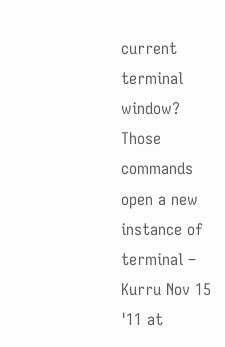current terminal window? Those commands open a new instance of terminal – Kurru Nov 15 '11 at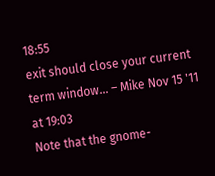18:55
exit should close your current term window... – Mike Nov 15 '11 at 19:03
Note that the gnome-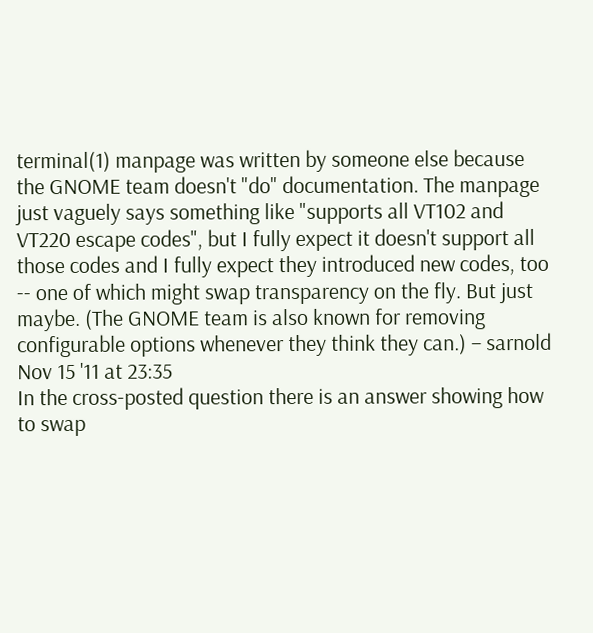terminal(1) manpage was written by someone else because the GNOME team doesn't "do" documentation. The manpage just vaguely says something like "supports all VT102 and VT220 escape codes", but I fully expect it doesn't support all those codes and I fully expect they introduced new codes, too -- one of which might swap transparency on the fly. But just maybe. (The GNOME team is also known for removing configurable options whenever they think they can.) – sarnold Nov 15 '11 at 23:35
In the cross-posted question there is an answer showing how to swap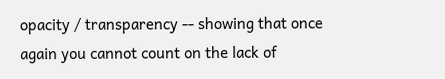opacity / transparency -- showing that once again you cannot count on the lack of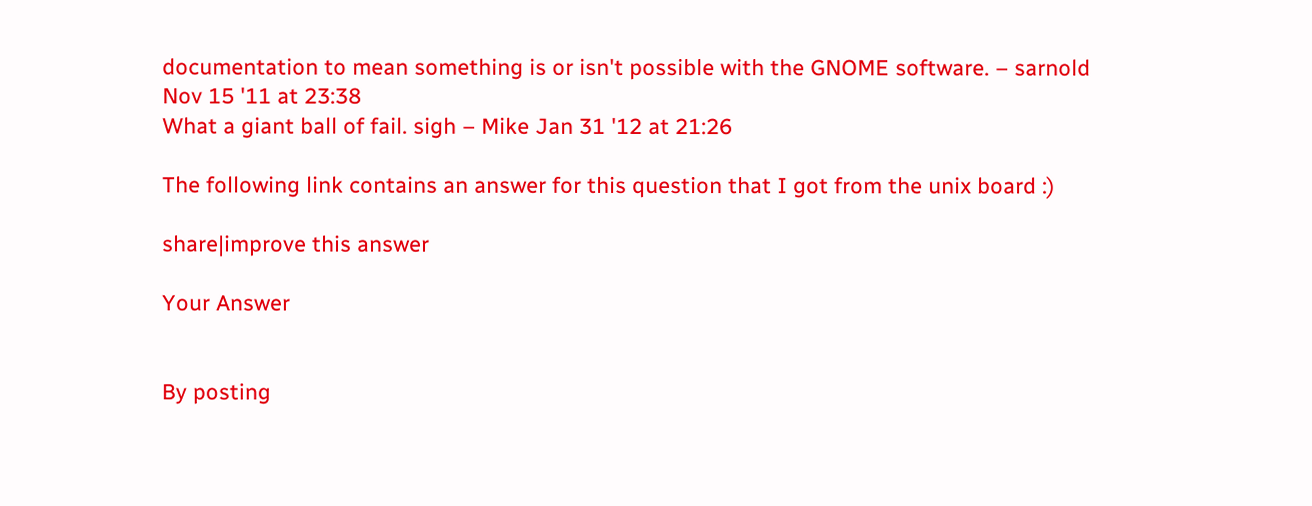documentation to mean something is or isn't possible with the GNOME software. – sarnold Nov 15 '11 at 23:38
What a giant ball of fail. sigh – Mike Jan 31 '12 at 21:26

The following link contains an answer for this question that I got from the unix board :)

share|improve this answer

Your Answer


By posting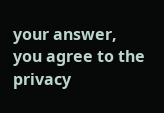your answer, you agree to the privacy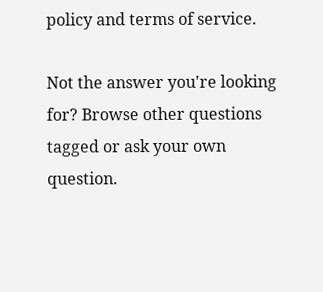policy and terms of service.

Not the answer you're looking for? Browse other questions tagged or ask your own question.